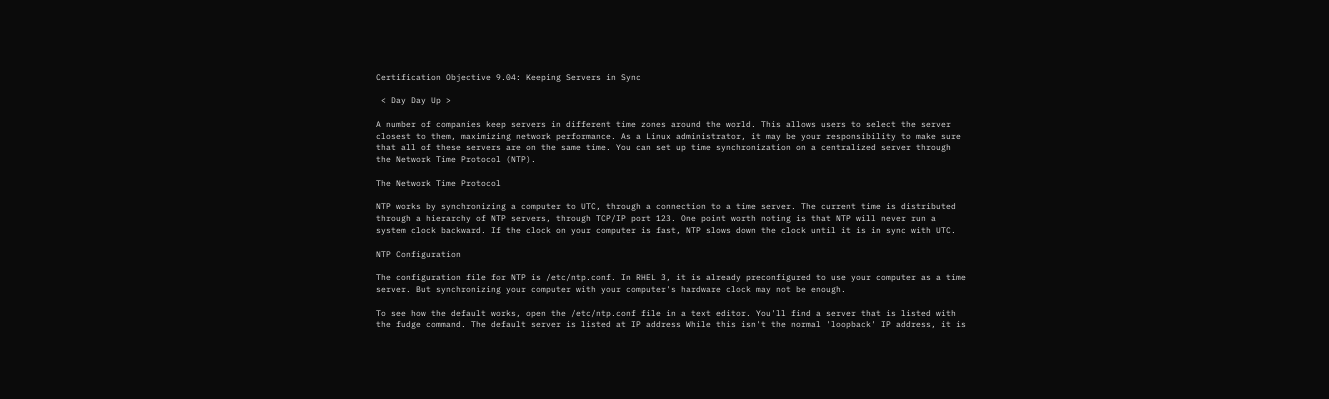Certification Objective 9.04: Keeping Servers in Sync

 < Day Day Up >

A number of companies keep servers in different time zones around the world. This allows users to select the server closest to them, maximizing network performance. As a Linux administrator, it may be your responsibility to make sure that all of these servers are on the same time. You can set up time synchronization on a centralized server through the Network Time Protocol (NTP).

The Network Time Protocol

NTP works by synchronizing a computer to UTC, through a connection to a time server. The current time is distributed through a hierarchy of NTP servers, through TCP/IP port 123. One point worth noting is that NTP will never run a system clock backward. If the clock on your computer is fast, NTP slows down the clock until it is in sync with UTC.

NTP Configuration

The configuration file for NTP is /etc/ntp.conf. In RHEL 3, it is already preconfigured to use your computer as a time server. But synchronizing your computer with your computer's hardware clock may not be enough.

To see how the default works, open the /etc/ntp.conf file in a text editor. You'll find a server that is listed with the fudge command. The default server is listed at IP address While this isn't the normal 'loopback' IP address, it is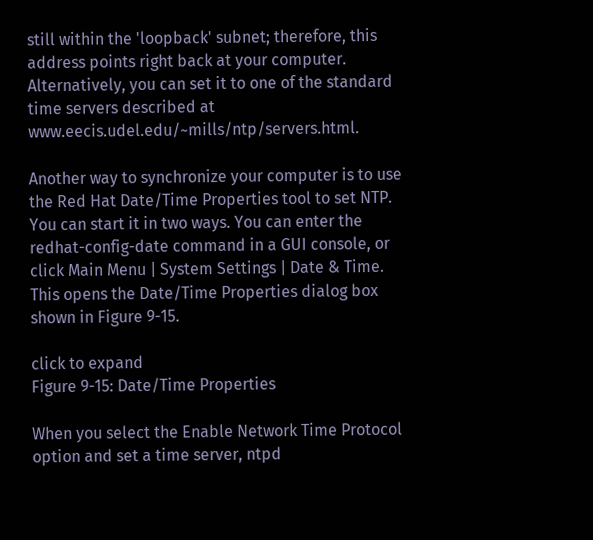still within the 'loopback' subnet; therefore, this address points right back at your computer. Alternatively, you can set it to one of the standard time servers described at www.eecis.udel.edu/~mills/ntp/servers.html.

Another way to synchronize your computer is to use the Red Hat Date/Time Properties tool to set NTP. You can start it in two ways. You can enter the redhat-config-date command in a GUI console, or click Main Menu | System Settings | Date & Time. This opens the Date/Time Properties dialog box shown in Figure 9-15.

click to expand
Figure 9-15: Date/Time Properties

When you select the Enable Network Time Protocol option and set a time server, ntpd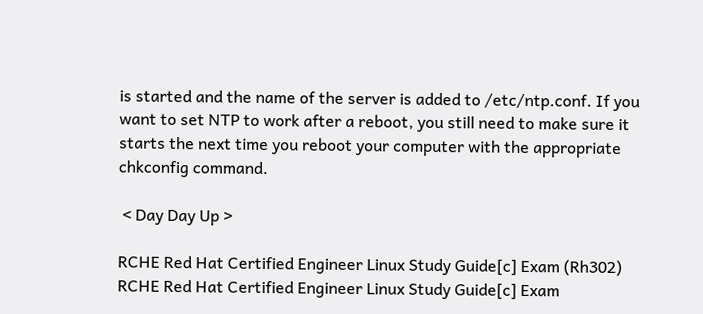is started and the name of the server is added to /etc/ntp.conf. If you want to set NTP to work after a reboot, you still need to make sure it starts the next time you reboot your computer with the appropriate chkconfig command.

 < Day Day Up >

RCHE Red Hat Certified Engineer Linux Study Guide[c] Exam (Rh302)
RCHE Red Hat Certified Engineer Linux Study Guide[c] Exam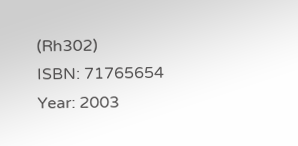(Rh302)
ISBN: 71765654
Year: 2003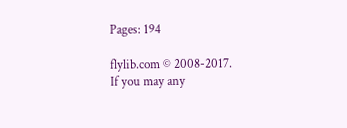Pages: 194

flylib.com © 2008-2017.
If you may any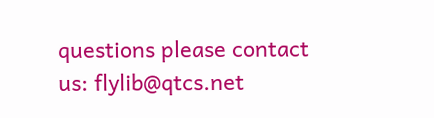questions please contact us: flylib@qtcs.net